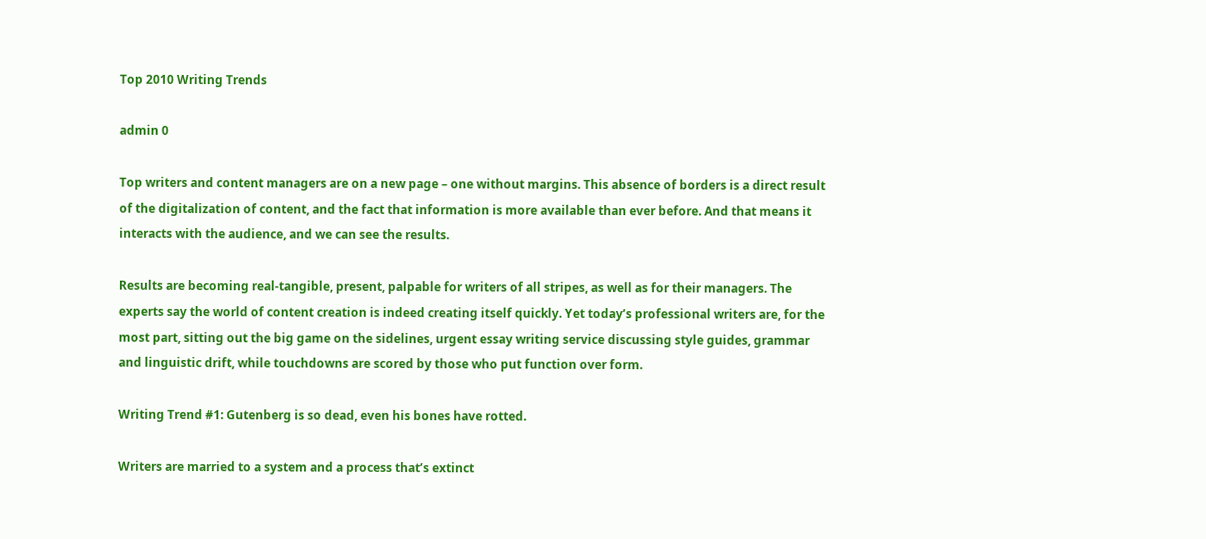Top 2010 Writing Trends

admin 0

Top writers and content managers are on a new page – one without margins. This absence of borders is a direct result of the digitalization of content, and the fact that information is more available than ever before. And that means it interacts with the audience, and we can see the results.

Results are becoming real-tangible, present, palpable for writers of all stripes, as well as for their managers. The experts say the world of content creation is indeed creating itself quickly. Yet today’s professional writers are, for the most part, sitting out the big game on the sidelines, urgent essay writing service discussing style guides, grammar and linguistic drift, while touchdowns are scored by those who put function over form.

Writing Trend #1: Gutenberg is so dead, even his bones have rotted.

Writers are married to a system and a process that’s extinct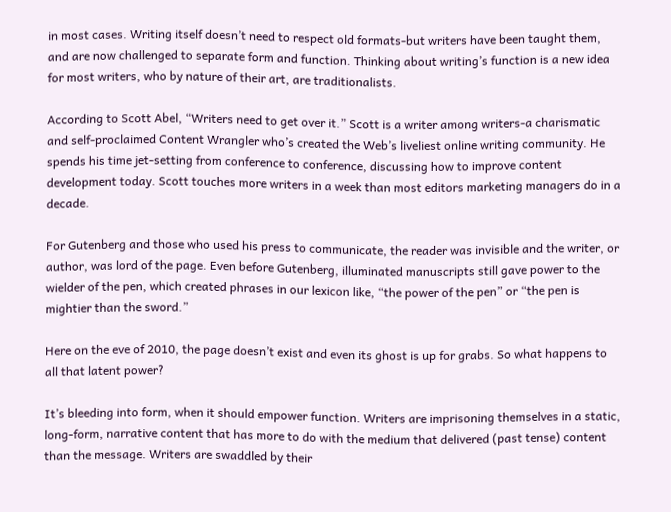in most cases. Writing itself doesn’t need to respect old formats-but writers have been taught them, and are now challenged to separate form and function. Thinking about writing’s function is a new idea for most writers, who by nature of their art, are traditionalists.

According to Scott Abel, “Writers need to get over it.” Scott is a writer among writers-a charismatic and self-proclaimed Content Wrangler who’s created the Web’s liveliest online writing community. He spends his time jet-setting from conference to conference, discussing how to improve content development today. Scott touches more writers in a week than most editors marketing managers do in a decade.

For Gutenberg and those who used his press to communicate, the reader was invisible and the writer, or author, was lord of the page. Even before Gutenberg, illuminated manuscripts still gave power to the wielder of the pen, which created phrases in our lexicon like, “the power of the pen” or “the pen is mightier than the sword.”

Here on the eve of 2010, the page doesn’t exist and even its ghost is up for grabs. So what happens to all that latent power?

It’s bleeding into form, when it should empower function. Writers are imprisoning themselves in a static, long-form, narrative content that has more to do with the medium that delivered (past tense) content than the message. Writers are swaddled by their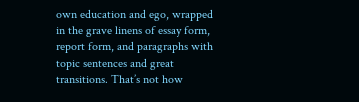own education and ego, wrapped in the grave linens of essay form, report form, and paragraphs with topic sentences and great transitions. That’s not how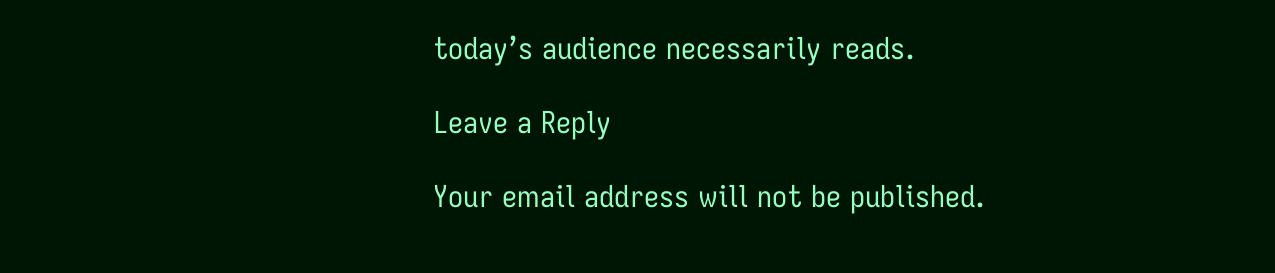today’s audience necessarily reads.

Leave a Reply

Your email address will not be published.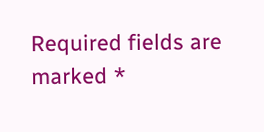Required fields are marked *